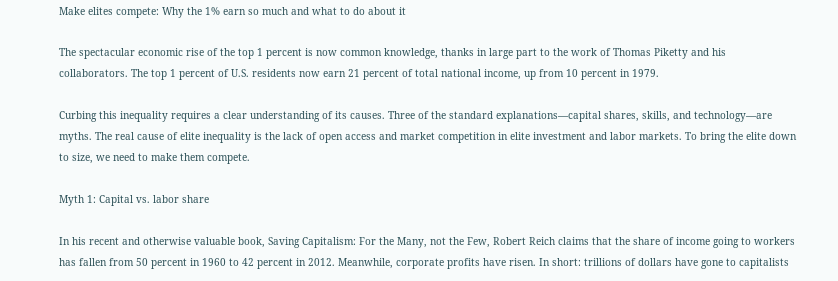Make elites compete: Why the 1% earn so much and what to do about it

The spectacular economic rise of the top 1 percent is now common knowledge, thanks in large part to the work of Thomas Piketty and his collaborators. The top 1 percent of U.S. residents now earn 21 percent of total national income, up from 10 percent in 1979.

Curbing this inequality requires a clear understanding of its causes. Three of the standard explanations—capital shares, skills, and technology—are myths. The real cause of elite inequality is the lack of open access and market competition in elite investment and labor markets. To bring the elite down to size, we need to make them compete.

Myth 1: Capital vs. labor share

In his recent and otherwise valuable book, Saving Capitalism: For the Many, not the Few, Robert Reich claims that the share of income going to workers has fallen from 50 percent in 1960 to 42 percent in 2012. Meanwhile, corporate profits have risen. In short: trillions of dollars have gone to capitalists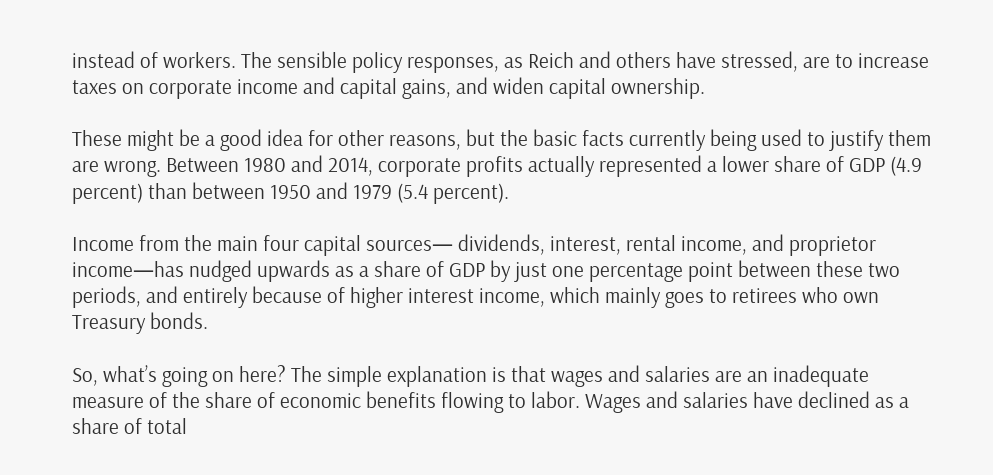instead of workers. The sensible policy responses, as Reich and others have stressed, are to increase taxes on corporate income and capital gains, and widen capital ownership.

These might be a good idea for other reasons, but the basic facts currently being used to justify them are wrong. Between 1980 and 2014, corporate profits actually represented a lower share of GDP (4.9 percent) than between 1950 and 1979 (5.4 percent).

Income from the main four capital sources— dividends, interest, rental income, and proprietor income—has nudged upwards as a share of GDP by just one percentage point between these two periods, and entirely because of higher interest income, which mainly goes to retirees who own Treasury bonds.

So, what’s going on here? The simple explanation is that wages and salaries are an inadequate measure of the share of economic benefits flowing to labor. Wages and salaries have declined as a share of total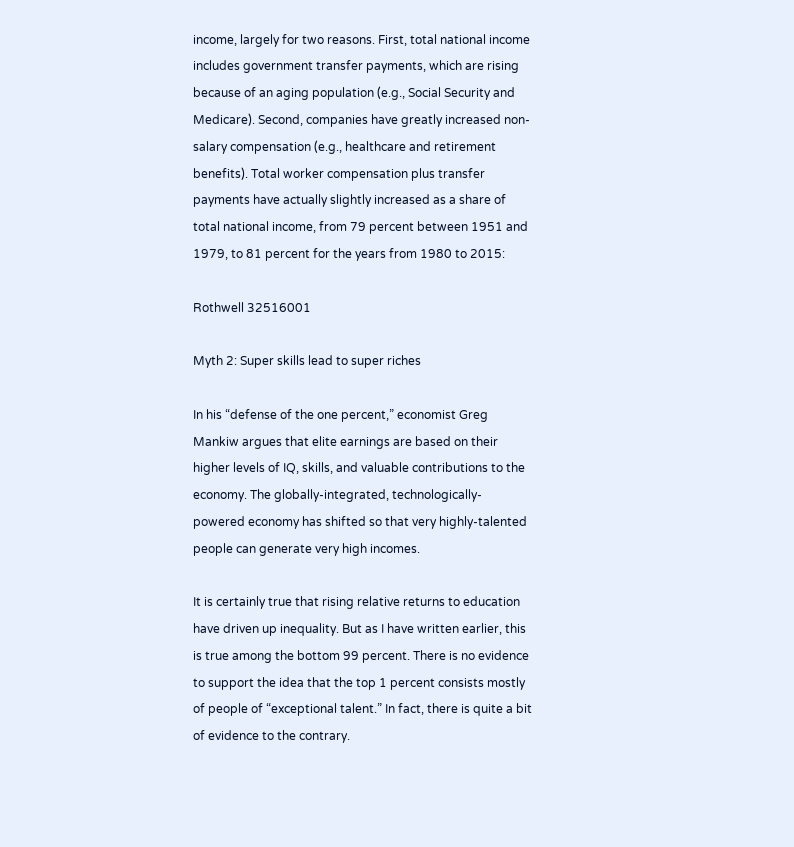income, largely for two reasons. First, total national income includes government transfer payments, which are rising because of an aging population (e.g., Social Security and Medicare). Second, companies have greatly increased non-salary compensation (e.g., healthcare and retirement benefits). Total worker compensation plus transfer payments have actually slightly increased as a share of total national income, from 79 percent between 1951 and 1979, to 81 percent for the years from 1980 to 2015:

Rothwell 32516001

Myth 2: Super skills lead to super riches

In his “defense of the one percent,” economist Greg Mankiw argues that elite earnings are based on their higher levels of IQ, skills, and valuable contributions to the economy. The globally-integrated, technologically-powered economy has shifted so that very highly-talented people can generate very high incomes.

It is certainly true that rising relative returns to education have driven up inequality. But as I have written earlier, this is true among the bottom 99 percent. There is no evidence to support the idea that the top 1 percent consists mostly of people of “exceptional talent.” In fact, there is quite a bit of evidence to the contrary.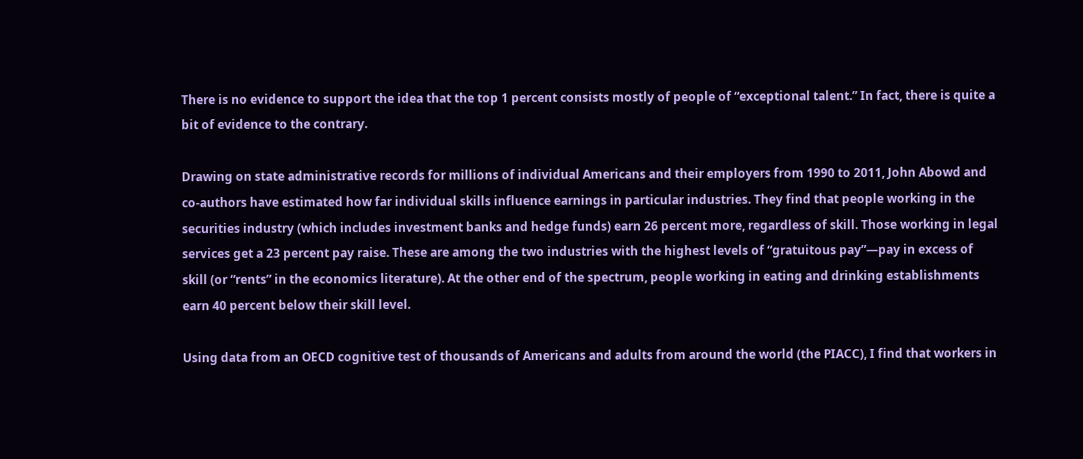There is no evidence to support the idea that the top 1 percent consists mostly of people of “exceptional talent.” In fact, there is quite a bit of evidence to the contrary.

Drawing on state administrative records for millions of individual Americans and their employers from 1990 to 2011, John Abowd and co-authors have estimated how far individual skills influence earnings in particular industries. They find that people working in the securities industry (which includes investment banks and hedge funds) earn 26 percent more, regardless of skill. Those working in legal services get a 23 percent pay raise. These are among the two industries with the highest levels of “gratuitous pay”—pay in excess of skill (or “rents” in the economics literature). At the other end of the spectrum, people working in eating and drinking establishments earn 40 percent below their skill level.

Using data from an OECD cognitive test of thousands of Americans and adults from around the world (the PIACC), I find that workers in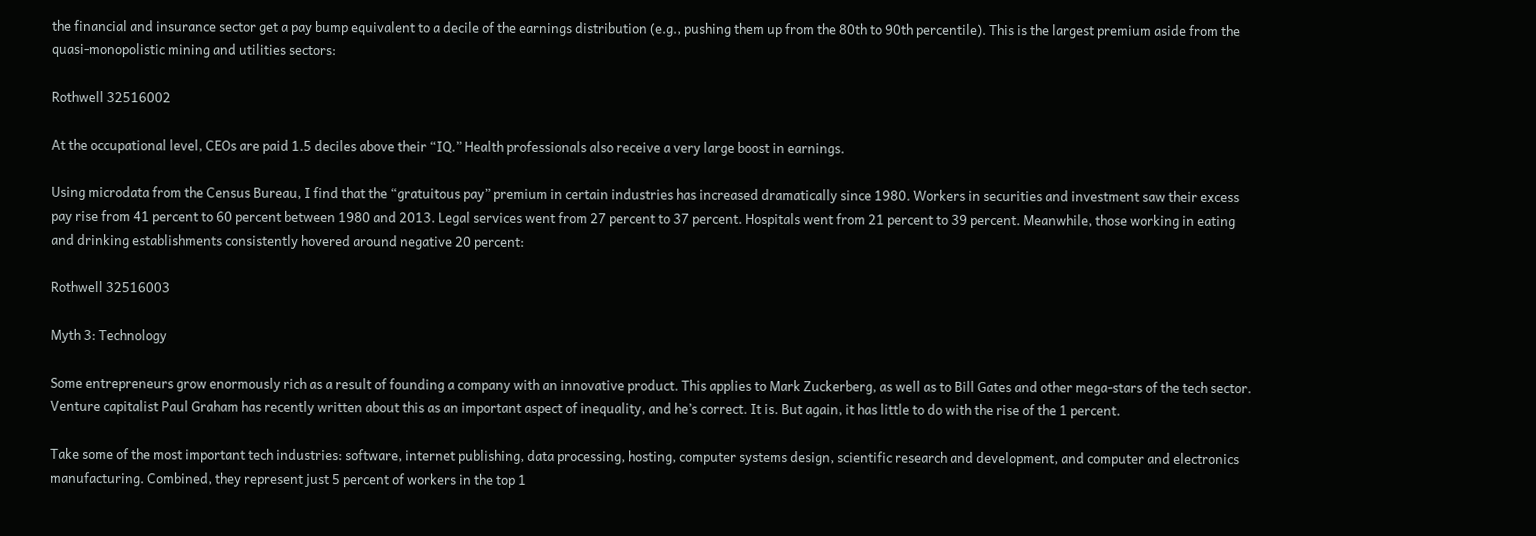the financial and insurance sector get a pay bump equivalent to a decile of the earnings distribution (e.g., pushing them up from the 80th to 90th percentile). This is the largest premium aside from the quasi-monopolistic mining and utilities sectors:

Rothwell 32516002

At the occupational level, CEOs are paid 1.5 deciles above their “IQ.” Health professionals also receive a very large boost in earnings.

Using microdata from the Census Bureau, I find that the “gratuitous pay” premium in certain industries has increased dramatically since 1980. Workers in securities and investment saw their excess pay rise from 41 percent to 60 percent between 1980 and 2013. Legal services went from 27 percent to 37 percent. Hospitals went from 21 percent to 39 percent. Meanwhile, those working in eating and drinking establishments consistently hovered around negative 20 percent:

Rothwell 32516003

Myth 3: Technology

Some entrepreneurs grow enormously rich as a result of founding a company with an innovative product. This applies to Mark Zuckerberg, as well as to Bill Gates and other mega-stars of the tech sector. Venture capitalist Paul Graham has recently written about this as an important aspect of inequality, and he’s correct. It is. But again, it has little to do with the rise of the 1 percent.

Take some of the most important tech industries: software, internet publishing, data processing, hosting, computer systems design, scientific research and development, and computer and electronics manufacturing. Combined, they represent just 5 percent of workers in the top 1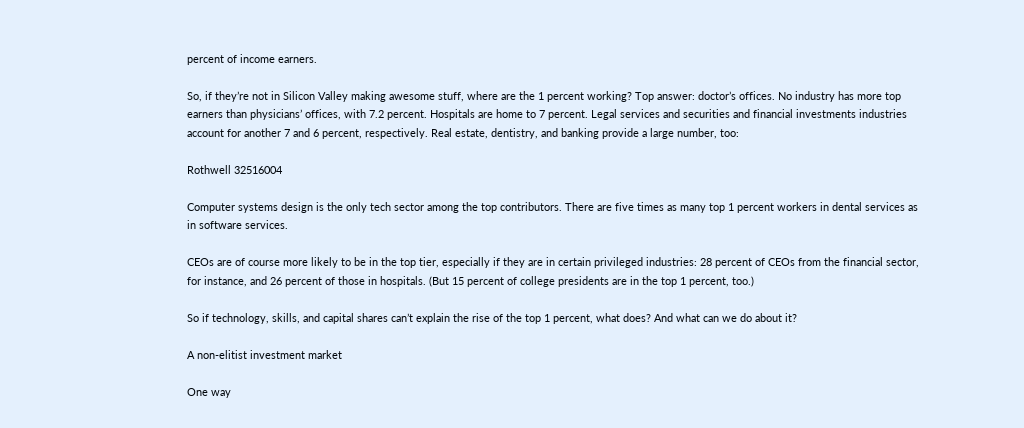percent of income earners.

So, if they’re not in Silicon Valley making awesome stuff, where are the 1 percent working? Top answer: doctor’s offices. No industry has more top earners than physicians’ offices, with 7.2 percent. Hospitals are home to 7 percent. Legal services and securities and financial investments industries account for another 7 and 6 percent, respectively. Real estate, dentistry, and banking provide a large number, too:

Rothwell 32516004

Computer systems design is the only tech sector among the top contributors. There are five times as many top 1 percent workers in dental services as in software services.

CEOs are of course more likely to be in the top tier, especially if they are in certain privileged industries: 28 percent of CEOs from the financial sector, for instance, and 26 percent of those in hospitals. (But 15 percent of college presidents are in the top 1 percent, too.)

So if technology, skills, and capital shares can’t explain the rise of the top 1 percent, what does? And what can we do about it?

A non-elitist investment market

One way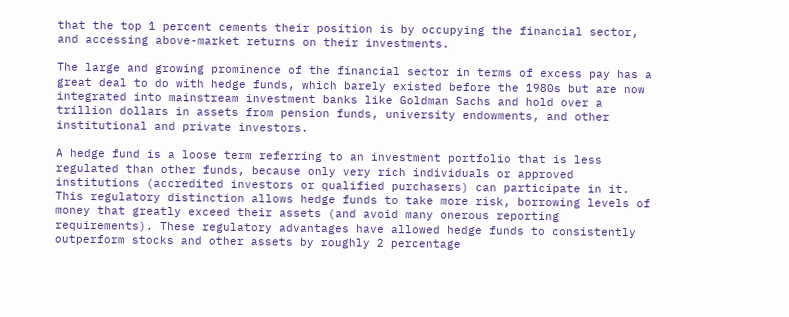that the top 1 percent cements their position is by occupying the financial sector, and accessing above-market returns on their investments.

The large and growing prominence of the financial sector in terms of excess pay has a great deal to do with hedge funds, which barely existed before the 1980s but are now integrated into mainstream investment banks like Goldman Sachs and hold over a trillion dollars in assets from pension funds, university endowments, and other institutional and private investors.

A hedge fund is a loose term referring to an investment portfolio that is less regulated than other funds, because only very rich individuals or approved institutions (accredited investors or qualified purchasers) can participate in it. This regulatory distinction allows hedge funds to take more risk, borrowing levels of money that greatly exceed their assets (and avoid many onerous reporting requirements). These regulatory advantages have allowed hedge funds to consistently outperform stocks and other assets by roughly 2 percentage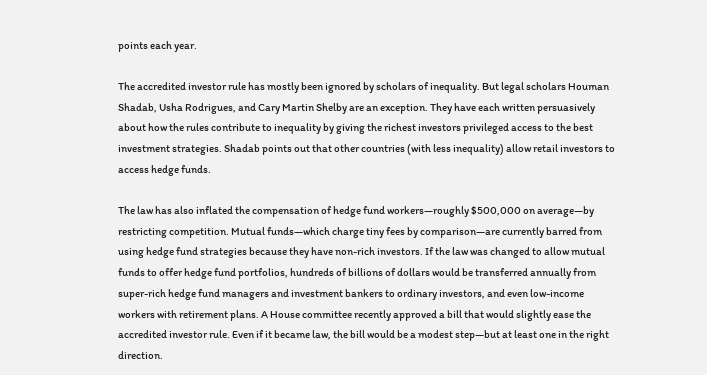points each year.

The accredited investor rule has mostly been ignored by scholars of inequality. But legal scholars Houman Shadab, Usha Rodrigues, and Cary Martin Shelby are an exception. They have each written persuasively about how the rules contribute to inequality by giving the richest investors privileged access to the best investment strategies. Shadab points out that other countries (with less inequality) allow retail investors to access hedge funds.

The law has also inflated the compensation of hedge fund workers—roughly $500,000 on average—by restricting competition. Mutual funds—which charge tiny fees by comparison—are currently barred from using hedge fund strategies because they have non-rich investors. If the law was changed to allow mutual funds to offer hedge fund portfolios, hundreds of billions of dollars would be transferred annually from super-rich hedge fund managers and investment bankers to ordinary investors, and even low-income workers with retirement plans. A House committee recently approved a bill that would slightly ease the accredited investor rule. Even if it became law, the bill would be a modest step—but at least one in the right direction.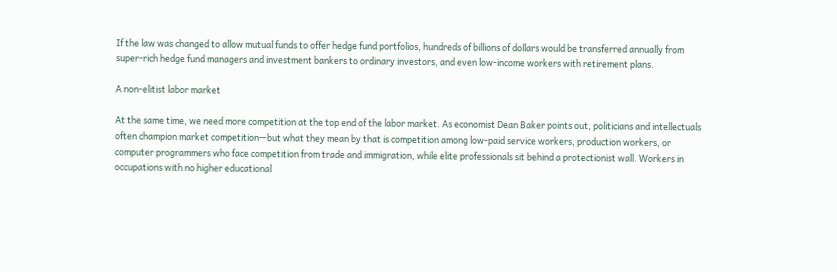If the law was changed to allow mutual funds to offer hedge fund portfolios, hundreds of billions of dollars would be transferred annually from super-rich hedge fund managers and investment bankers to ordinary investors, and even low-income workers with retirement plans.

A non-elitist labor market

At the same time, we need more competition at the top end of the labor market. As economist Dean Baker points out, politicians and intellectuals often champion market competition—but what they mean by that is competition among low-paid service workers, production workers, or computer programmers who face competition from trade and immigration, while elite professionals sit behind a protectionist wall. Workers in occupations with no higher educational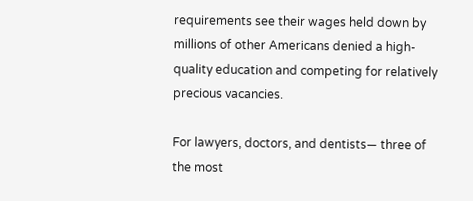requirements see their wages held down by millions of other Americans denied a high-quality education and competing for relatively precious vacancies.

For lawyers, doctors, and dentists— three of the most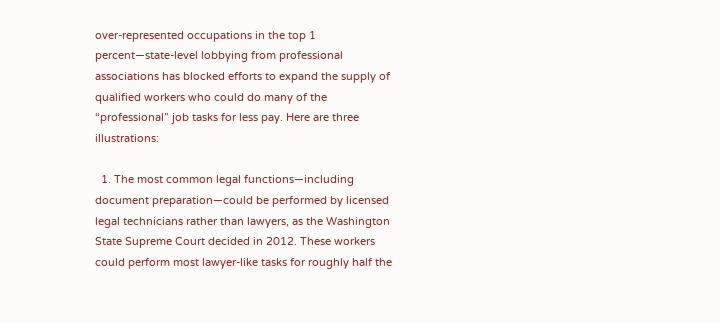over-represented occupations in the top 1 percent—state-level lobbying from professional associations has blocked efforts to expand the supply of qualified workers who could do many of the “professional” job tasks for less pay. Here are three illustrations:

  1. The most common legal functions—including document preparation—could be performed by licensed legal technicians rather than lawyers, as the Washington State Supreme Court decided in 2012. These workers could perform most lawyer-like tasks for roughly half the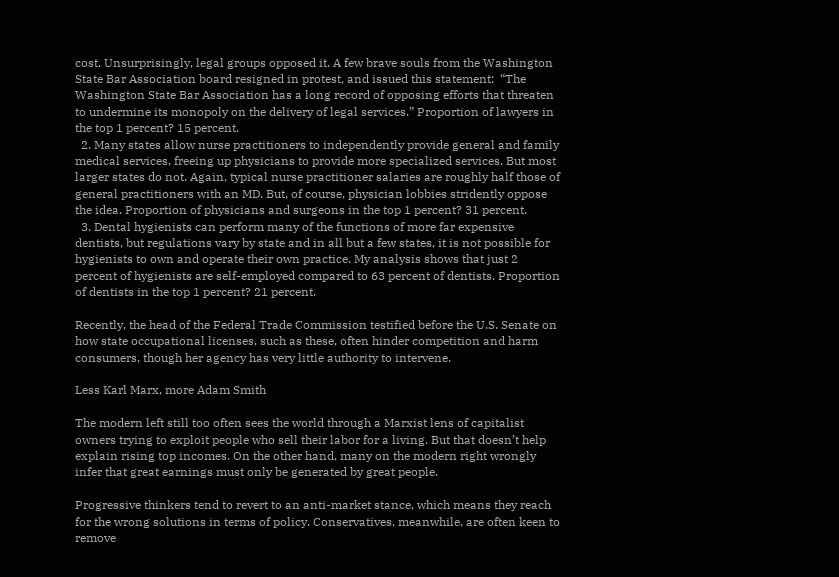cost. Unsurprisingly, legal groups opposed it. A few brave souls from the Washington State Bar Association board resigned in protest, and issued this statement:  “The Washington State Bar Association has a long record of opposing efforts that threaten to undermine its monopoly on the delivery of legal services.” Proportion of lawyers in the top 1 percent? 15 percent.
  2. Many states allow nurse practitioners to independently provide general and family medical services, freeing up physicians to provide more specialized services. But most larger states do not. Again, typical nurse practitioner salaries are roughly half those of general practitioners with an MD. But, of course, physician lobbies stridently oppose the idea. Proportion of physicians and surgeons in the top 1 percent? 31 percent.
  3. Dental hygienists can perform many of the functions of more far expensive dentists, but regulations vary by state and in all but a few states, it is not possible for hygienists to own and operate their own practice. My analysis shows that just 2 percent of hygienists are self-employed compared to 63 percent of dentists. Proportion of dentists in the top 1 percent? 21 percent.

Recently, the head of the Federal Trade Commission testified before the U.S. Senate on how state occupational licenses, such as these, often hinder competition and harm consumers, though her agency has very little authority to intervene.

Less Karl Marx, more Adam Smith

The modern left still too often sees the world through a Marxist lens of capitalist owners trying to exploit people who sell their labor for a living. But that doesn’t help explain rising top incomes. On the other hand, many on the modern right wrongly infer that great earnings must only be generated by great people.

Progressive thinkers tend to revert to an anti-market stance, which means they reach for the wrong solutions in terms of policy. Conservatives, meanwhile, are often keen to remove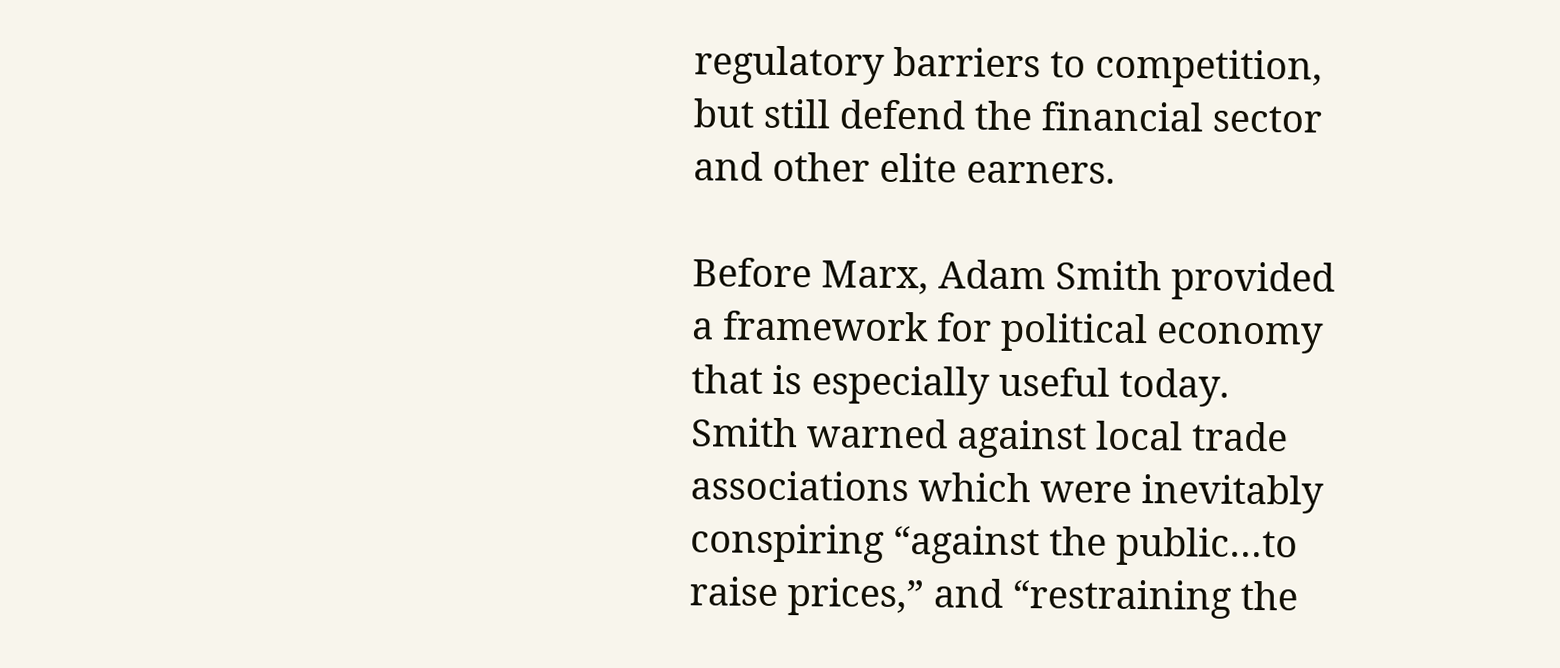regulatory barriers to competition, but still defend the financial sector and other elite earners.

Before Marx, Adam Smith provided a framework for political economy that is especially useful today. Smith warned against local trade associations which were inevitably conspiring “against the public…to raise prices,” and “restraining the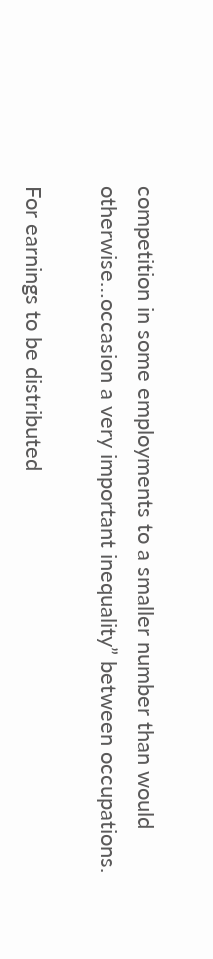competition in some employments to a smaller number than would otherwise…occasion a very important inequality” between occupations.

For earnings to be distributed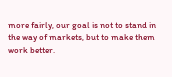more fairly, our goal is not to stand in the way of markets, but to make them work better.